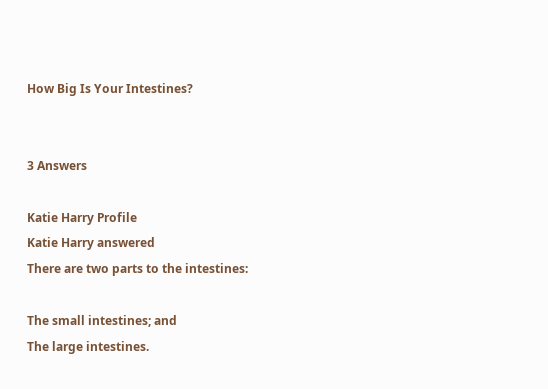How Big Is Your Intestines?


3 Answers

Katie Harry Profile
Katie Harry answered
There are two parts to the intestines:

The small intestines; and
The large intestines.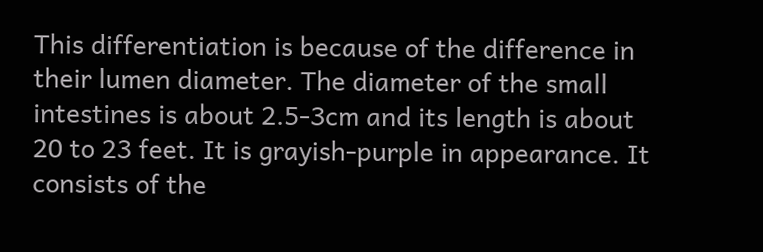This differentiation is because of the difference in their lumen diameter. The diameter of the small intestines is about 2.5-3cm and its length is about 20 to 23 feet. It is grayish-purple in appearance. It consists of the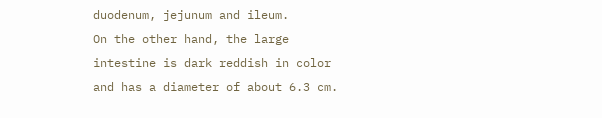duodenum, jejunum and ileum.
On the other hand, the large intestine is dark reddish in color and has a diameter of about 6.3 cm.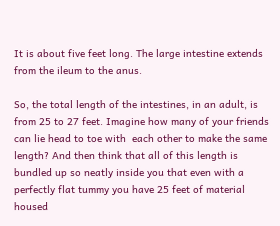It is about five feet long. The large intestine extends from the ileum to the anus.

So, the total length of the intestines, in an adult, is from 25 to 27 feet. Imagine how many of your friends can lie head to toe with  each other to make the same length? And then think that all of this length is bundled up so neatly inside you that even with a perfectly flat tummy you have 25 feet of material housed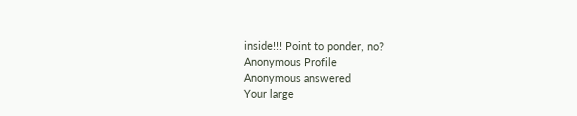inside!!! Point to ponder, no?
Anonymous Profile
Anonymous answered
Your large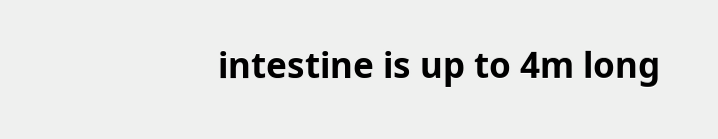intestine is up to 4m long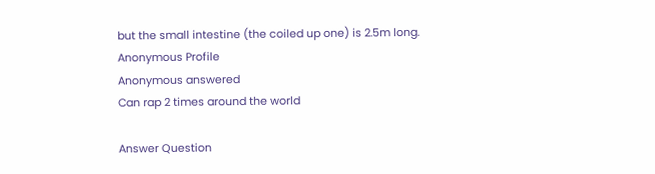but the small intestine (the coiled up one) is 2.5m long.
Anonymous Profile
Anonymous answered
Can rap 2 times around the world

Answer Question